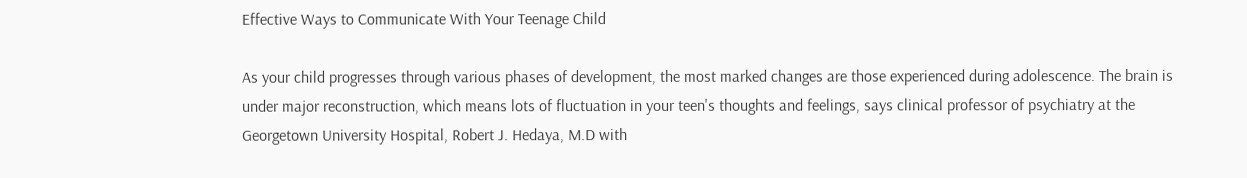Effective Ways to Communicate With Your Teenage Child

As your child progresses through various phases of development, the most marked changes are those experienced during adolescence. The brain is under major reconstruction, which means lots of fluctuation in your teen's thoughts and feelings, says clinical professor of psychiatry at the Georgetown University Hospital, Robert J. Hedaya, M.D with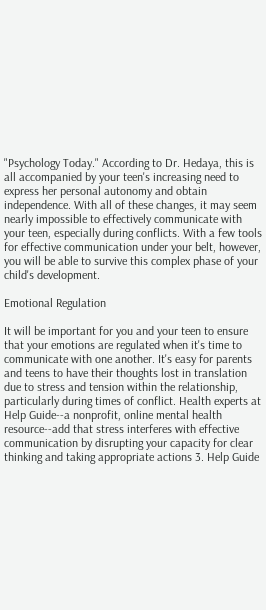"Psychology Today." According to Dr. Hedaya, this is all accompanied by your teen's increasing need to express her personal autonomy and obtain independence. With all of these changes, it may seem nearly impossible to effectively communicate with your teen, especially during conflicts. With a few tools for effective communication under your belt, however, you will be able to survive this complex phase of your child's development.

Emotional Regulation

It will be important for you and your teen to ensure that your emotions are regulated when it's time to communicate with one another. It's easy for parents and teens to have their thoughts lost in translation due to stress and tension within the relationship, particularly during times of conflict. Health experts at Help Guide--a nonprofit, online mental health resource--add that stress interferes with effective communication by disrupting your capacity for clear thinking and taking appropriate actions 3. Help Guide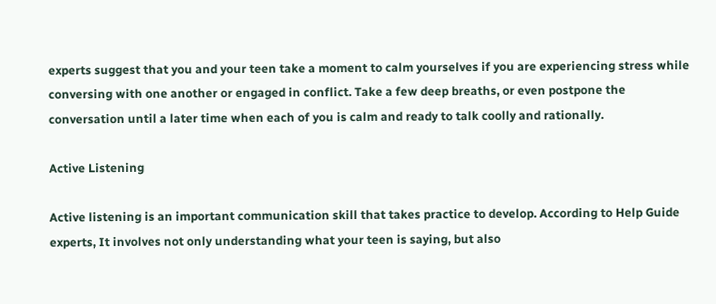experts suggest that you and your teen take a moment to calm yourselves if you are experiencing stress while conversing with one another or engaged in conflict. Take a few deep breaths, or even postpone the conversation until a later time when each of you is calm and ready to talk coolly and rationally.

Active Listening

Active listening is an important communication skill that takes practice to develop. According to Help Guide experts, It involves not only understanding what your teen is saying, but also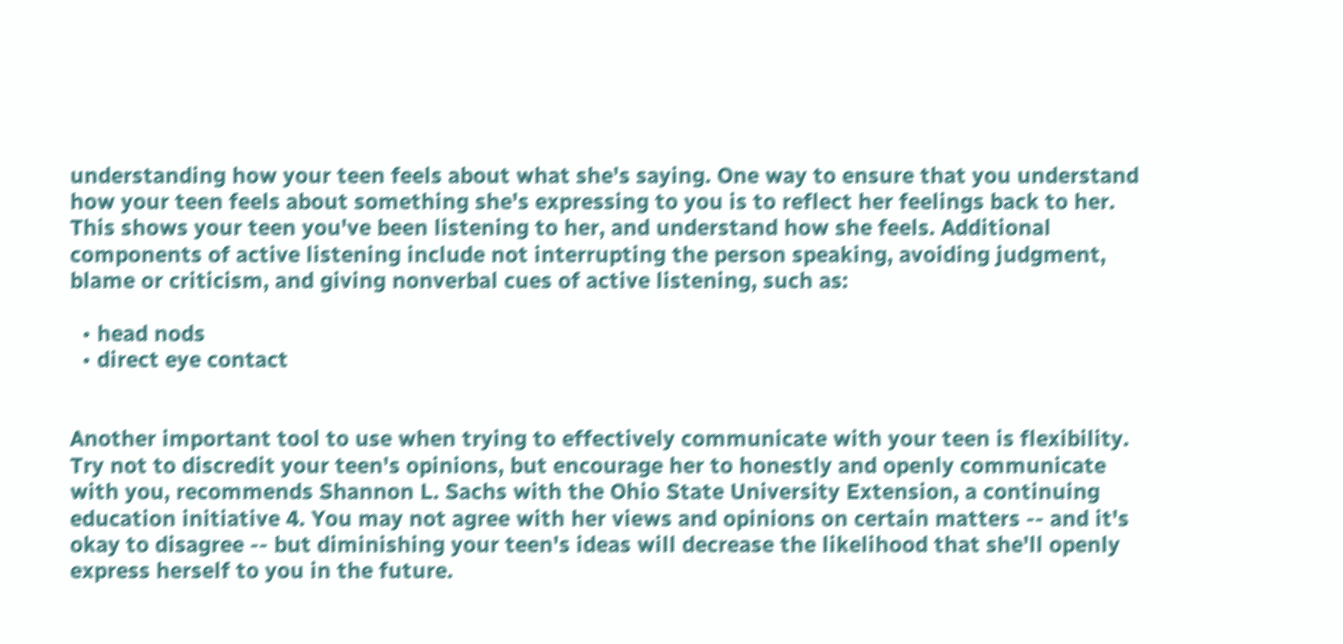understanding how your teen feels about what she's saying. One way to ensure that you understand how your teen feels about something she's expressing to you is to reflect her feelings back to her. This shows your teen you've been listening to her, and understand how she feels. Additional components of active listening include not interrupting the person speaking, avoiding judgment, blame or criticism, and giving nonverbal cues of active listening, such as:

  • head nods
  • direct eye contact


Another important tool to use when trying to effectively communicate with your teen is flexibility. Try not to discredit your teen's opinions, but encourage her to honestly and openly communicate with you, recommends Shannon L. Sachs with the Ohio State University Extension, a continuing education initiative 4. You may not agree with her views and opinions on certain matters -- and it's okay to disagree -- but diminishing your teen's ideas will decrease the likelihood that she'll openly express herself to you in the future.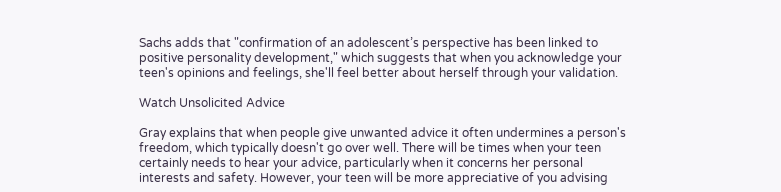Sachs adds that "confirmation of an adolescent’s perspective has been linked to positive personality development," which suggests that when you acknowledge your teen's opinions and feelings, she'll feel better about herself through your validation.

Watch Unsolicited Advice

Gray explains that when people give unwanted advice it often undermines a person's freedom, which typically doesn't go over well. There will be times when your teen certainly needs to hear your advice, particularly when it concerns her personal interests and safety. However, your teen will be more appreciative of you advising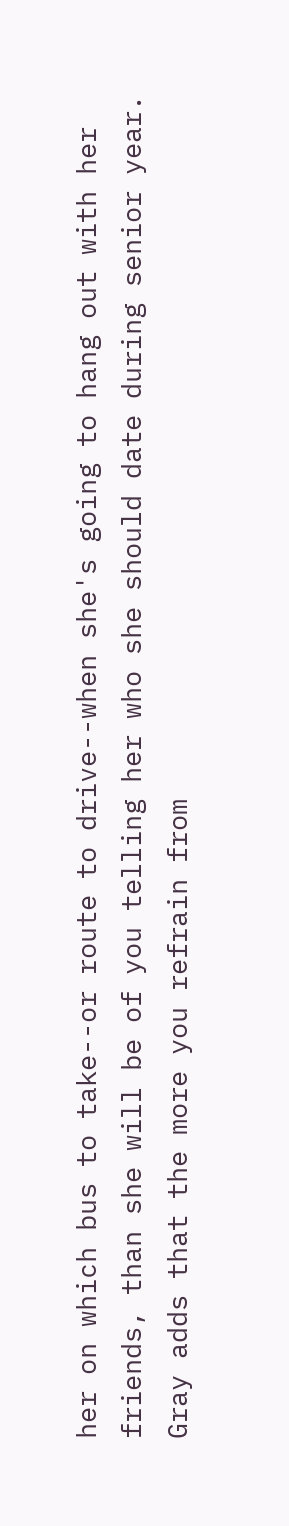her on which bus to take--or route to drive--when she's going to hang out with her friends, than she will be of you telling her who she should date during senior year. Gray adds that the more you refrain from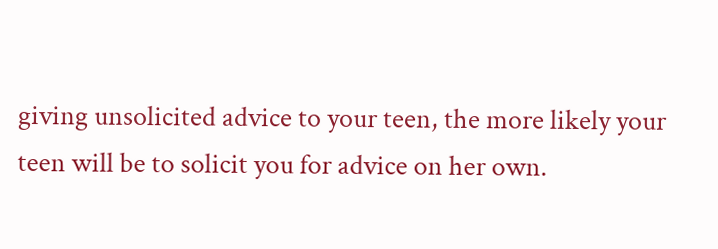giving unsolicited advice to your teen, the more likely your teen will be to solicit you for advice on her own.